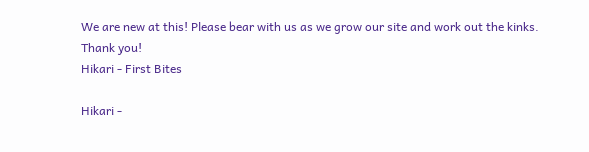We are new at this! Please bear with us as we grow our site and work out the kinks. Thank you!
Hikari - First Bites

Hikari -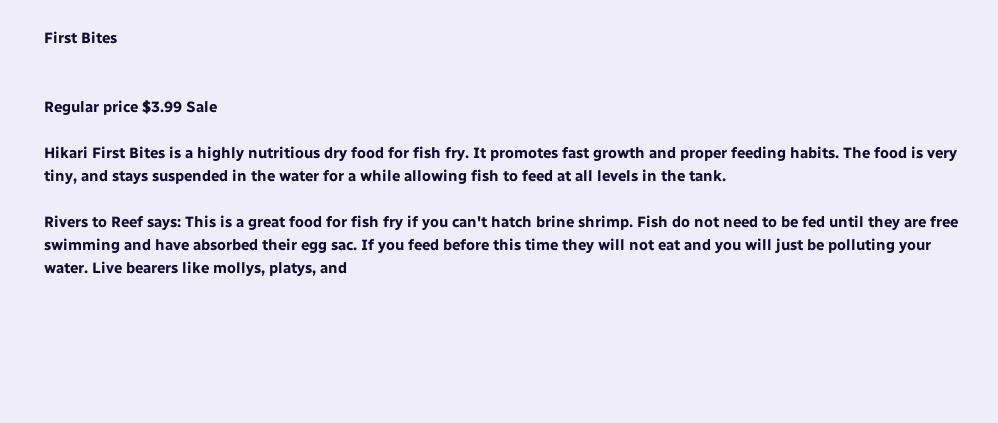First Bites


Regular price $3.99 Sale

Hikari First Bites is a highly nutritious dry food for fish fry. It promotes fast growth and proper feeding habits. The food is very tiny, and stays suspended in the water for a while allowing fish to feed at all levels in the tank.

Rivers to Reef says: This is a great food for fish fry if you can't hatch brine shrimp. Fish do not need to be fed until they are free swimming and have absorbed their egg sac. If you feed before this time they will not eat and you will just be polluting your water. Live bearers like mollys, platys, and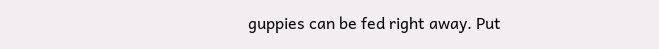guppies can be fed right away. Put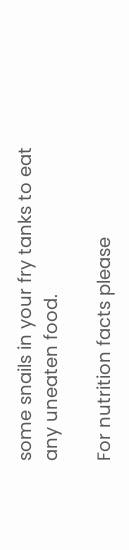some snails in your fry tanks to eat any uneaten food.

For nutrition facts please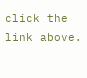click the link above.